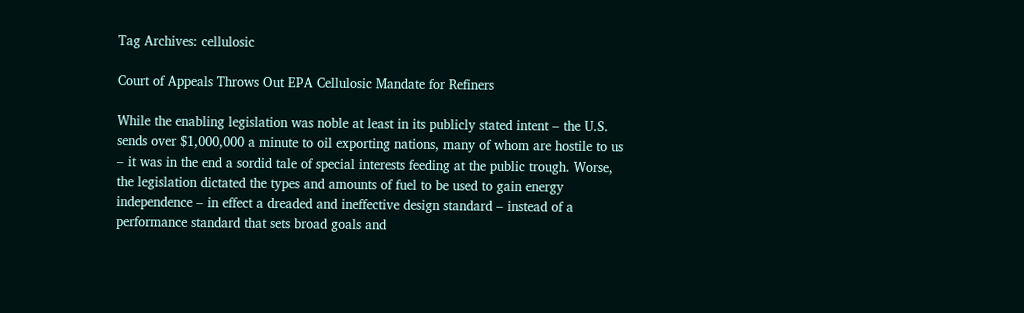Tag Archives: cellulosic

Court of Appeals Throws Out EPA Cellulosic Mandate for Refiners

While the enabling legislation was noble at least in its publicly stated intent – the U.S. sends over $1,000,000 a minute to oil exporting nations, many of whom are hostile to us – it was in the end a sordid tale of special interests feeding at the public trough. Worse, the legislation dictated the types and amounts of fuel to be used to gain energy independence – in effect a dreaded and ineffective design standard – instead of a performance standard that sets broad goals and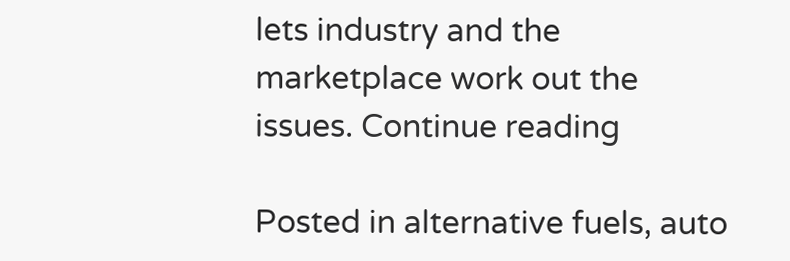lets industry and the marketplace work out the issues. Continue reading

Posted in alternative fuels, auto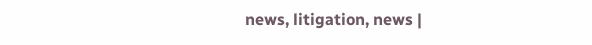news, litigation, news |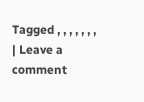Tagged , , , , , , , | Leave a comment